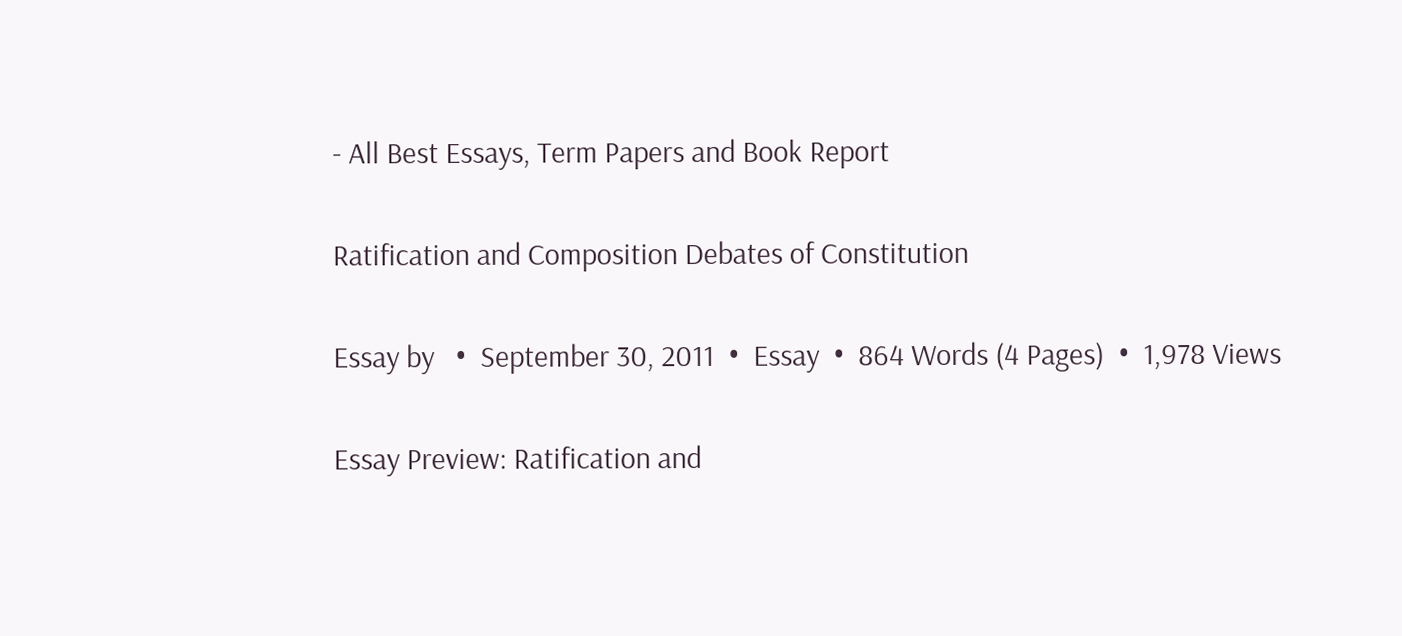- All Best Essays, Term Papers and Book Report

Ratification and Composition Debates of Constitution

Essay by   •  September 30, 2011  •  Essay  •  864 Words (4 Pages)  •  1,978 Views

Essay Preview: Ratification and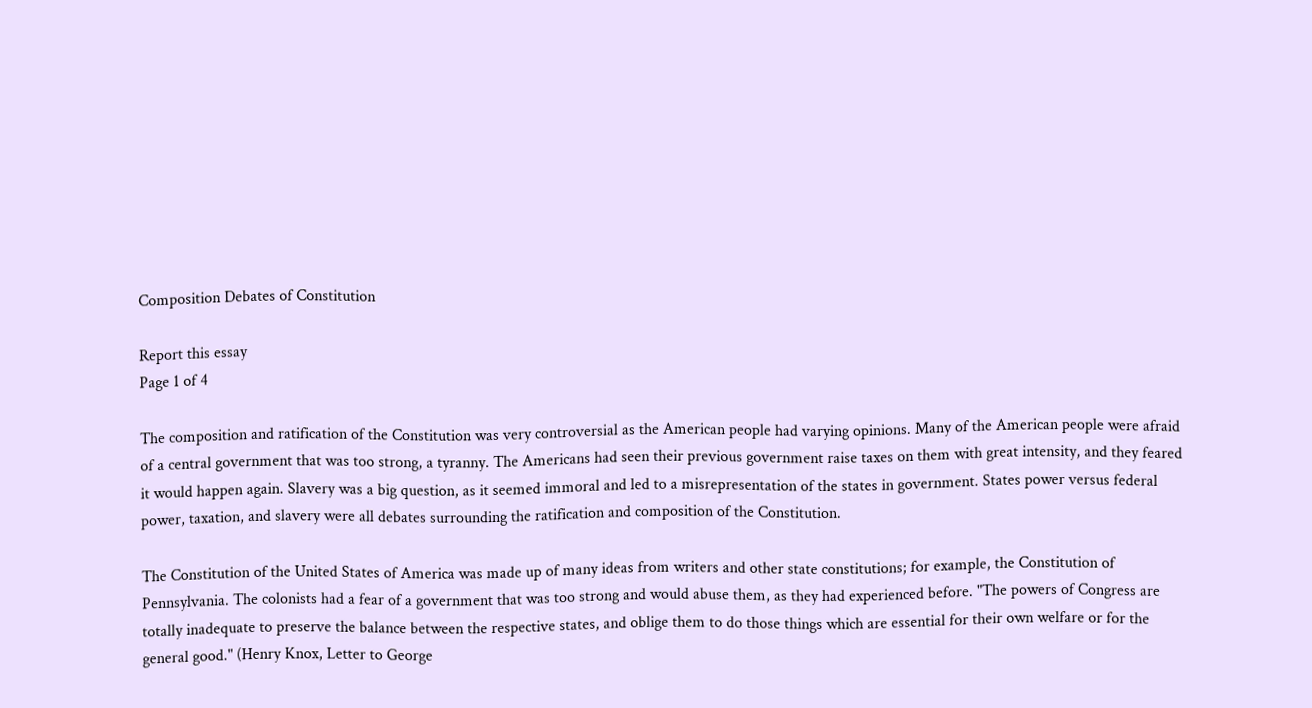Composition Debates of Constitution

Report this essay
Page 1 of 4

The composition and ratification of the Constitution was very controversial as the American people had varying opinions. Many of the American people were afraid of a central government that was too strong, a tyranny. The Americans had seen their previous government raise taxes on them with great intensity, and they feared it would happen again. Slavery was a big question, as it seemed immoral and led to a misrepresentation of the states in government. States power versus federal power, taxation, and slavery were all debates surrounding the ratification and composition of the Constitution.

The Constitution of the United States of America was made up of many ideas from writers and other state constitutions; for example, the Constitution of Pennsylvania. The colonists had a fear of a government that was too strong and would abuse them, as they had experienced before. "The powers of Congress are totally inadequate to preserve the balance between the respective states, and oblige them to do those things which are essential for their own welfare or for the general good." (Henry Knox, Letter to George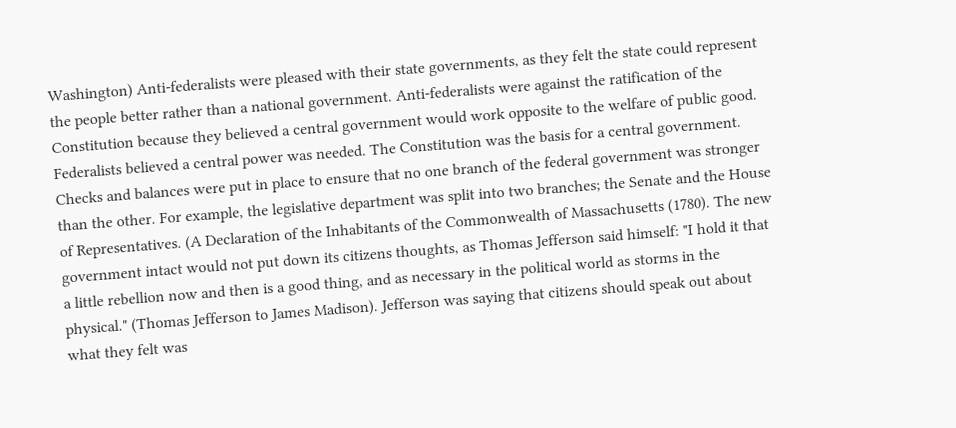Washington) Anti-federalists were pleased with their state governments, as they felt the state could represent the people better rather than a national government. Anti-federalists were against the ratification of the Constitution because they believed a central government would work opposite to the welfare of public good. Federalists believed a central power was needed. The Constitution was the basis for a central government. Checks and balances were put in place to ensure that no one branch of the federal government was stronger than the other. For example, the legislative department was split into two branches; the Senate and the House of Representatives. (A Declaration of the Inhabitants of the Commonwealth of Massachusetts (1780). The new government intact would not put down its citizens thoughts, as Thomas Jefferson said himself: "I hold it that a little rebellion now and then is a good thing, and as necessary in the political world as storms in the physical." (Thomas Jefferson to James Madison). Jefferson was saying that citizens should speak out about what they felt was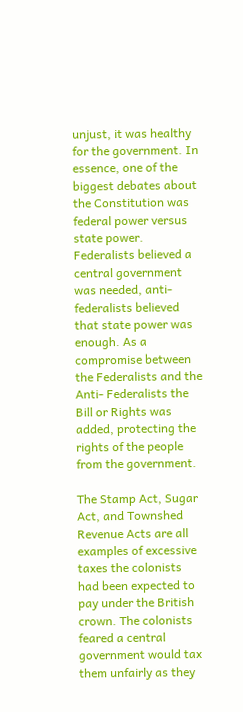unjust, it was healthy for the government. In essence, one of the biggest debates about the Constitution was federal power versus state power. Federalists believed a central government was needed, anti-federalists believed that state power was enough. As a compromise between the Federalists and the Anti- Federalists the Bill or Rights was added, protecting the rights of the people from the government.

The Stamp Act, Sugar Act, and Townshed Revenue Acts are all examples of excessive taxes the colonists had been expected to pay under the British crown. The colonists feared a central government would tax them unfairly as they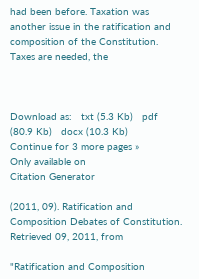had been before. Taxation was another issue in the ratification and composition of the Constitution. Taxes are needed, the



Download as:   txt (5.3 Kb)   pdf (80.9 Kb)   docx (10.3 Kb)
Continue for 3 more pages »
Only available on
Citation Generator

(2011, 09). Ratification and Composition Debates of Constitution. Retrieved 09, 2011, from

"Ratification and Composition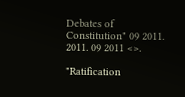Debates of Constitution" 09 2011. 2011. 09 2011 <>.

"Ratification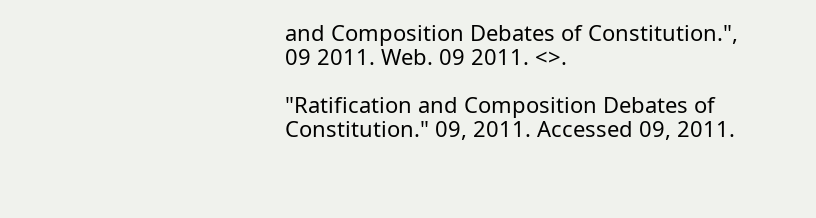and Composition Debates of Constitution.", 09 2011. Web. 09 2011. <>.

"Ratification and Composition Debates of Constitution." 09, 2011. Accessed 09, 2011.